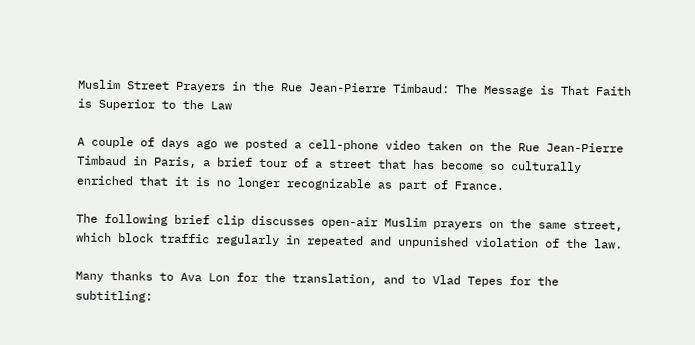Muslim Street Prayers in the Rue Jean-Pierre Timbaud: The Message is That Faith is Superior to the Law

A couple of days ago we posted a cell-phone video taken on the Rue Jean-Pierre Timbaud in Paris, a brief tour of a street that has become so culturally enriched that it is no longer recognizable as part of France.

The following brief clip discusses open-air Muslim prayers on the same street, which block traffic regularly in repeated and unpunished violation of the law.

Many thanks to Ava Lon for the translation, and to Vlad Tepes for the subtitling: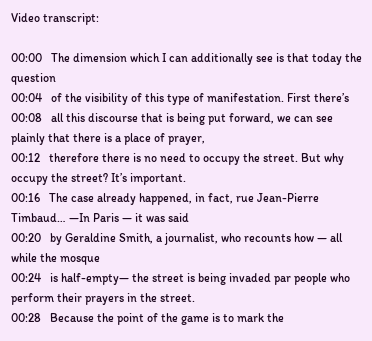Video transcript:

00:00   The dimension which I can additionally see is that today the question
00:04   of the visibility of this type of manifestation. First there’s
00:08   all this discourse that is being put forward, we can see plainly that there is a place of prayer,
00:12   therefore there is no need to occupy the street. But why occupy the street? It’s important.
00:16   The case already happened, in fact, rue Jean-Pierre Timbaud… —In Paris — it was said
00:20   by Geraldine Smith, a journalist, who recounts how — all while the mosque
00:24   is half-empty— the street is being invaded par people who perform their prayers in the street.
00:28   Because the point of the game is to mark the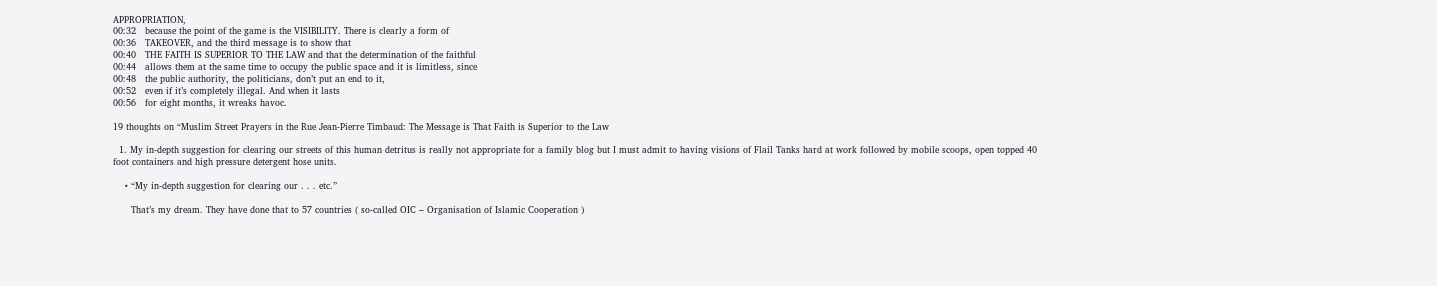APPROPRIATION,
00:32   because the point of the game is the VISIBILITY. There is clearly a form of
00:36   TAKEOVER, and the third message is to show that
00:40   THE FAITH IS SUPERIOR TO THE LAW and that the determination of the faithful
00:44   allows them at the same time to occupy the public space and it is limitless, since
00:48   the public authority, the politicians, don’t put an end to it,
00:52   even if it’s completely illegal. And when it lasts
00:56   for eight months, it wreaks havoc.

19 thoughts on “Muslim Street Prayers in the Rue Jean-Pierre Timbaud: The Message is That Faith is Superior to the Law

  1. My in-depth suggestion for clearing our streets of this human detritus is really not appropriate for a family blog but I must admit to having visions of Flail Tanks hard at work followed by mobile scoops, open topped 40 foot containers and high pressure detergent hose units.

    • “My in-depth suggestion for clearing our . . . etc.”

      That’s my dream. They have done that to 57 countries ( so-called OIC – Organisation of Islamic Cooperation )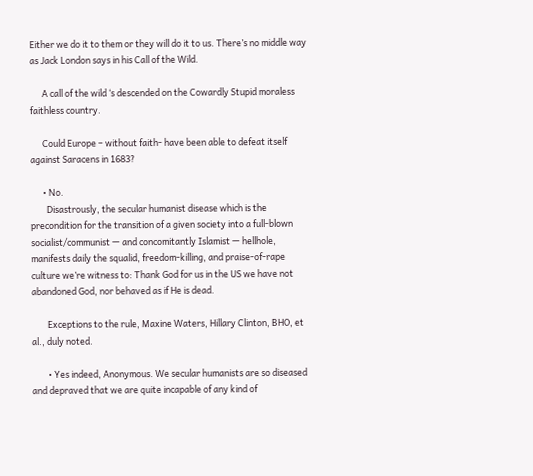Either we do it to them or they will do it to us. There’s no middle way as Jack London says in his Call of the Wild.

      A call of the wild ‘s descended on the Cowardly Stupid moraless faithless country.

      Could Europe – without faith- have been able to defeat itself against Saracens in 1683?

      • No.
        Disastrously, the secular humanist disease which is the precondition for the transition of a given society into a full-blown socialist/communist — and concomitantly Islamist — hellhole, manifests daily the squalid, freedom-killing, and praise-of-rape culture we’re witness to: Thank God for us in the US we have not abandoned God, nor behaved as if He is dead.

        Exceptions to the rule, Maxine Waters, Hillary Clinton, BHO, et al., duly noted.

        • Yes indeed, Anonymous. We secular humanists are so diseased and depraved that we are quite incapable of any kind of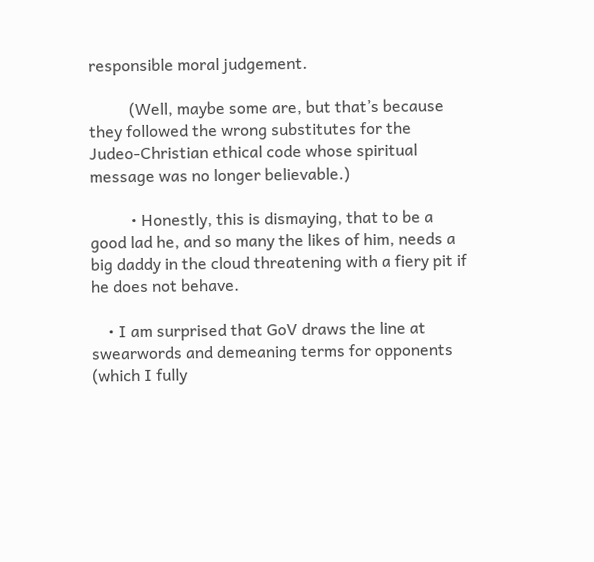responsible moral judgement.

          (Well, maybe some are, but that’s because they followed the wrong substitutes for the Judeo-Christian ethical code whose spiritual message was no longer believable.)

          • Honestly, this is dismaying, that to be a good lad he, and so many the likes of him, needs a big daddy in the cloud threatening with a fiery pit if he does not behave.

    • I am surprised that GoV draws the line at swearwords and demeaning terms for opponents (which I fully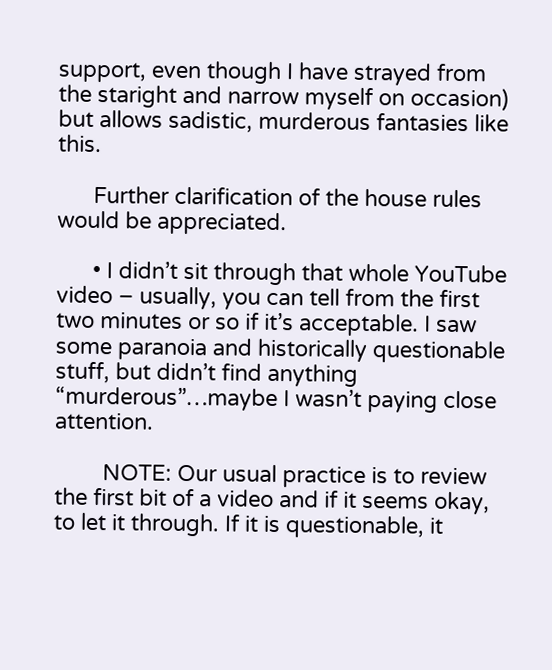support, even though I have strayed from the staright and narrow myself on occasion) but allows sadistic, murderous fantasies like this.

      Further clarification of the house rules would be appreciated.

      • I didn’t sit through that whole YouTube video – usually, you can tell from the first two minutes or so if it’s acceptable. I saw some paranoia and historically questionable stuff, but didn’t find anything “murderous”…maybe I wasn’t paying close attention.

        NOTE: Our usual practice is to review the first bit of a video and if it seems okay, to let it through. If it is questionable, it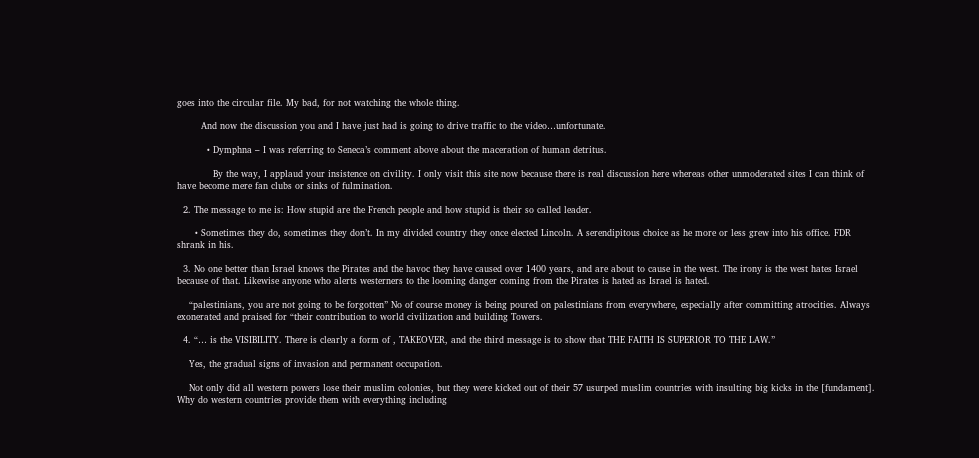goes into the circular file. My bad, for not watching the whole thing.

        And now the discussion you and I have just had is going to drive traffic to the video…unfortunate.

          • Dymphna – I was referring to Seneca’s comment above about the maceration of human detritus.

            By the way, I applaud your insistence on civility. I only visit this site now because there is real discussion here whereas other unmoderated sites I can think of have become mere fan clubs or sinks of fulmination.

  2. The message to me is: How stupid are the French people and how stupid is their so called leader.

      • Sometimes they do, sometimes they don’t. In my divided country they once elected Lincoln. A serendipitous choice as he more or less grew into his office. FDR shrank in his.

  3. No one better than Israel knows the Pirates and the havoc they have caused over 1400 years, and are about to cause in the west. The irony is the west hates Israel because of that. Likewise anyone who alerts westerners to the looming danger coming from the Pirates is hated as Israel is hated.

    “palestinians, you are not going to be forgotten” No of course money is being poured on palestinians from everywhere, especially after committing atrocities. Always exonerated and praised for “their contribution to world civilization and building Towers.

  4. “… is the VISIBILITY. There is clearly a form of , TAKEOVER, and the third message is to show that THE FAITH IS SUPERIOR TO THE LAW.”

    Yes, the gradual signs of invasion and permanent occupation.

    Not only did all western powers lose their muslim colonies, but they were kicked out of their 57 usurped muslim countries with insulting big kicks in the [fundament]. Why do western countries provide them with everything including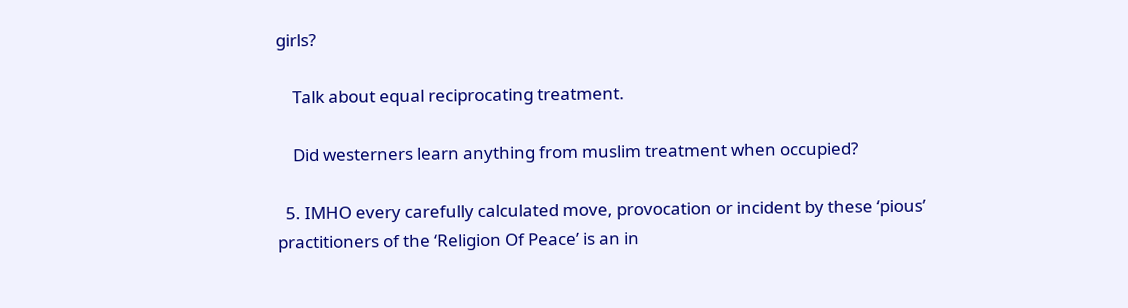girls?

    Talk about equal reciprocating treatment.

    Did westerners learn anything from muslim treatment when occupied?

  5. IMHO every carefully calculated move, provocation or incident by these ‘pious’ practitioners of the ‘Religion Of Peace’ is an in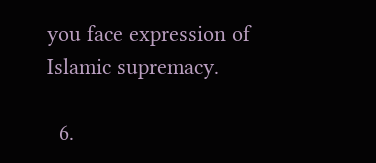you face expression of Islamic supremacy.

  6.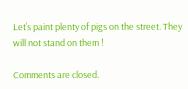Let’s paint plenty of pigs on the street. They will not stand on them !

Comments are closed.